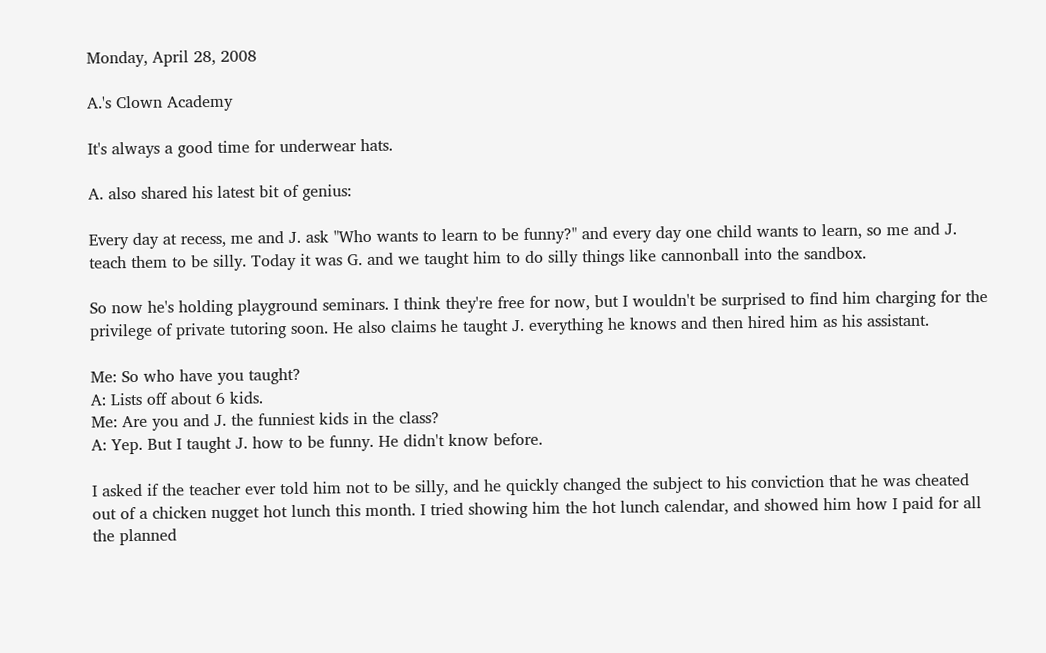Monday, April 28, 2008

A.'s Clown Academy

It's always a good time for underwear hats.

A. also shared his latest bit of genius:

Every day at recess, me and J. ask "Who wants to learn to be funny?" and every day one child wants to learn, so me and J. teach them to be silly. Today it was G. and we taught him to do silly things like cannonball into the sandbox.

So now he's holding playground seminars. I think they're free for now, but I wouldn't be surprised to find him charging for the privilege of private tutoring soon. He also claims he taught J. everything he knows and then hired him as his assistant.

Me: So who have you taught?
A: Lists off about 6 kids.
Me: Are you and J. the funniest kids in the class?
A: Yep. But I taught J. how to be funny. He didn't know before.

I asked if the teacher ever told him not to be silly, and he quickly changed the subject to his conviction that he was cheated out of a chicken nugget hot lunch this month. I tried showing him the hot lunch calendar, and showed him how I paid for all the planned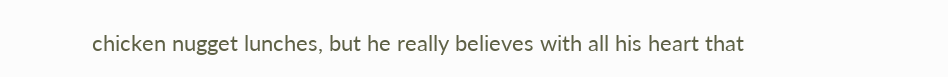chicken nugget lunches, but he really believes with all his heart that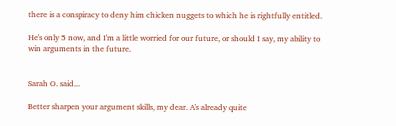there is a conspiracy to deny him chicken nuggets to which he is rightfully entitled.

He's only 5 now, and I'm a little worried for our future, or should I say, my ability to win arguments in the future.


Sarah O. said...

Better sharpen your argument skills, my dear. A's already quite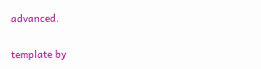advanced.

template by